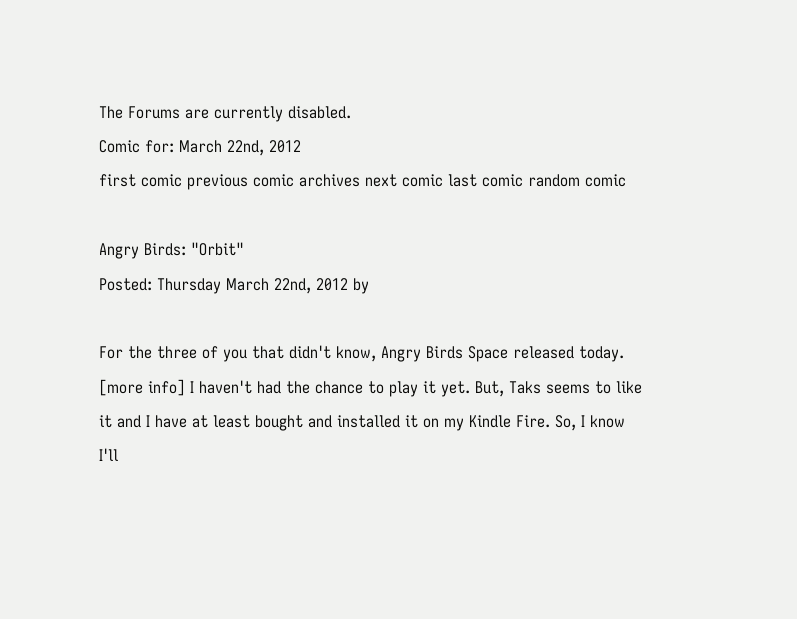The Forums are currently disabled.
Comic for: March 22nd, 2012
first comic previous comic archives next comic last comic random comic

Angry Birds: "Orbit"
Posted: Thursday March 22nd, 2012 by

For the three of you that didn't know, Angry Birds Space released today. [more info] I haven't had the chance to play it yet. But, Taks seems to like it and I have at least bought and installed it on my Kindle Fire. So, I know I'll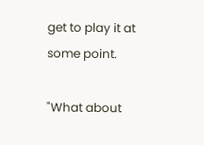get to play it at some point.

"What about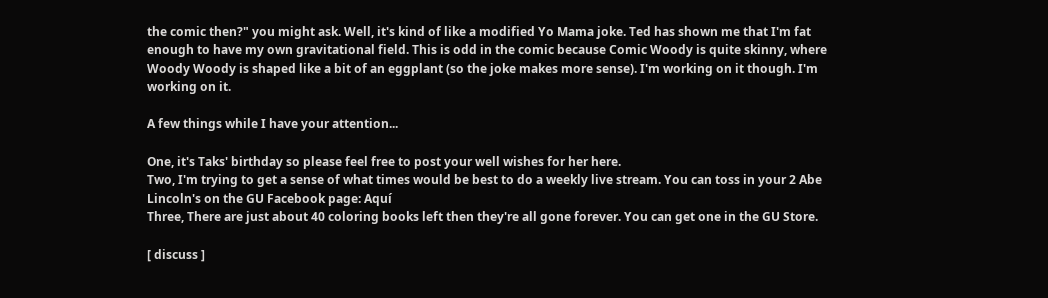the comic then?" you might ask. Well, it's kind of like a modified Yo Mama joke. Ted has shown me that I'm fat enough to have my own gravitational field. This is odd in the comic because Comic Woody is quite skinny, where Woody Woody is shaped like a bit of an eggplant (so the joke makes more sense). I'm working on it though. I'm working on it.

A few things while I have your attention...

One, it's Taks' birthday so please feel free to post your well wishes for her here.
Two, I'm trying to get a sense of what times would be best to do a weekly live stream. You can toss in your 2 Abe Lincoln's on the GU Facebook page: Aquí
Three, There are just about 40 coloring books left then they're all gone forever. You can get one in the GU Store.

[ discuss ]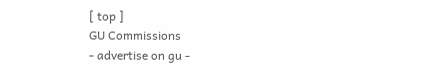[ top ]
GU Commissions
- advertise on gu -